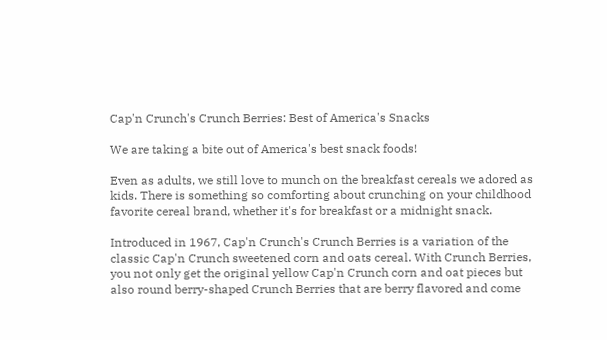Cap'n Crunch's Crunch Berries: Best of America's Snacks

We are taking a bite out of America's best snack foods!

Even as adults, we still love to munch on the breakfast cereals we adored as kids. There is something so comforting about crunching on your childhood favorite cereal brand, whether it's for breakfast or a midnight snack.

Introduced in 1967, Cap'n Crunch's Crunch Berries is a variation of the classic Cap'n Crunch sweetened corn and oats cereal. With Crunch Berries, you not only get the original yellow Cap'n Crunch corn and oat pieces but also round berry-shaped Crunch Berries that are berry flavored and come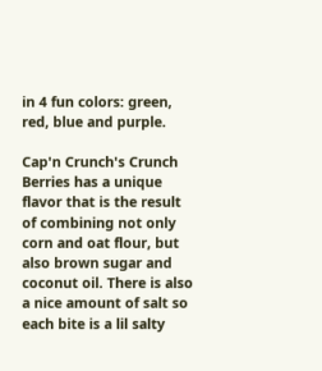in 4 fun colors: green, red, blue and purple.

Cap'n Crunch's Crunch Berries has a unique flavor that is the result of combining not only corn and oat flour, but also brown sugar and coconut oil. There is also a nice amount of salt so each bite is a lil salty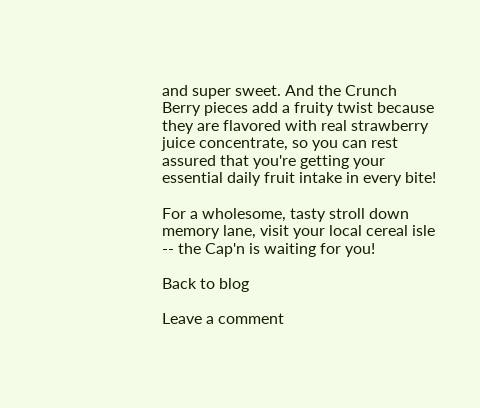and super sweet. And the Crunch Berry pieces add a fruity twist because they are flavored with real strawberry juice concentrate, so you can rest assured that you're getting your essential daily fruit intake in every bite!

For a wholesome, tasty stroll down memory lane, visit your local cereal isle -- the Cap'n is waiting for you!

Back to blog

Leave a comment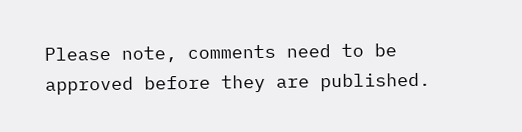Please note, comments need to be approved before they are published.